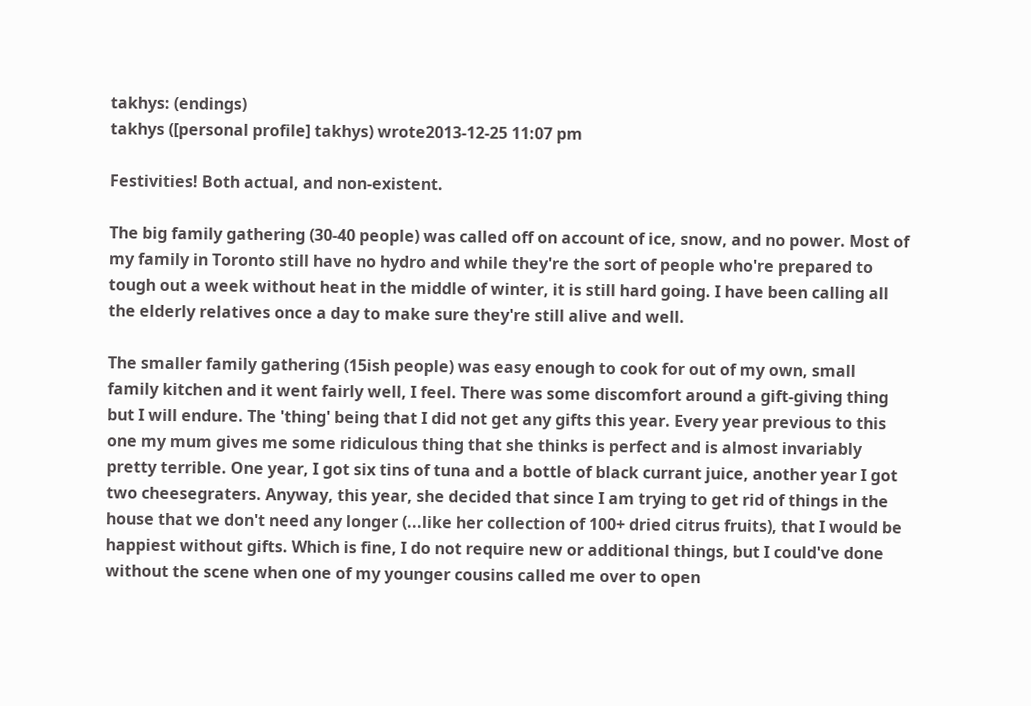takhys: (endings)
takhys ([personal profile] takhys) wrote2013-12-25 11:07 pm

Festivities! Both actual, and non-existent.

The big family gathering (30-40 people) was called off on account of ice, snow, and no power. Most of my family in Toronto still have no hydro and while they're the sort of people who're prepared to tough out a week without heat in the middle of winter, it is still hard going. I have been calling all the elderly relatives once a day to make sure they're still alive and well.

The smaller family gathering (15ish people) was easy enough to cook for out of my own, small family kitchen and it went fairly well, I feel. There was some discomfort around a gift-giving thing but I will endure. The 'thing' being that I did not get any gifts this year. Every year previous to this one my mum gives me some ridiculous thing that she thinks is perfect and is almost invariably pretty terrible. One year, I got six tins of tuna and a bottle of black currant juice, another year I got two cheesegraters. Anyway, this year, she decided that since I am trying to get rid of things in the house that we don't need any longer (...like her collection of 100+ dried citrus fruits), that I would be happiest without gifts. Which is fine, I do not require new or additional things, but I could've done without the scene when one of my younger cousins called me over to open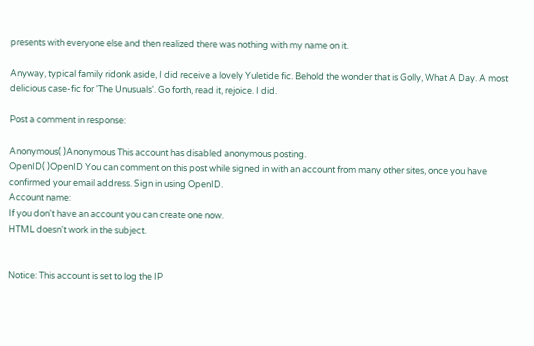presents with everyone else and then realized there was nothing with my name on it.

Anyway, typical family ridonk aside, I did receive a lovely Yuletide fic. Behold the wonder that is Golly, What A Day. A most delicious case-fic for 'The Unusuals'. Go forth, read it, rejoice. I did.

Post a comment in response:

Anonymous( )Anonymous This account has disabled anonymous posting.
OpenID( )OpenID You can comment on this post while signed in with an account from many other sites, once you have confirmed your email address. Sign in using OpenID.
Account name:
If you don't have an account you can create one now.
HTML doesn't work in the subject.


Notice: This account is set to log the IP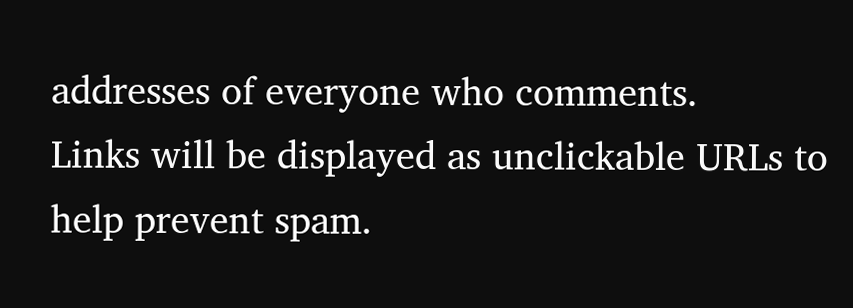addresses of everyone who comments.
Links will be displayed as unclickable URLs to help prevent spam.